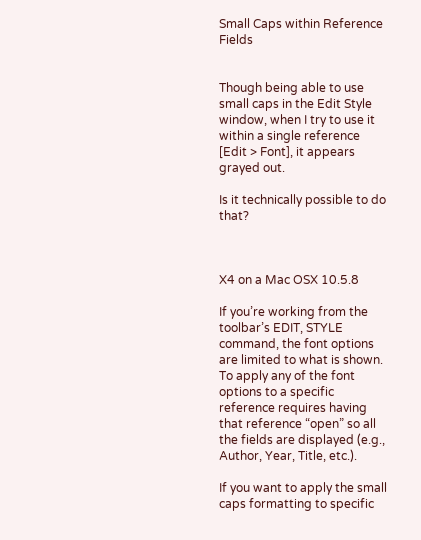Small Caps within Reference Fields


Though being able to use small caps in the Edit Style window, when I try to use it within a single reference [Edit > Font], it appears grayed out.

Is it technically possible to do that?



X4 on a Mac OSX 10.5.8

If you’re working from the toolbar’s EDIT, STYLE command, the font options are limited to what is shown.  To apply any of the font options to a specific reference requires having that reference “open” so all the fields are displayed (e.g., Author, Year, Title, etc.).

If you want to apply the small caps formatting to specific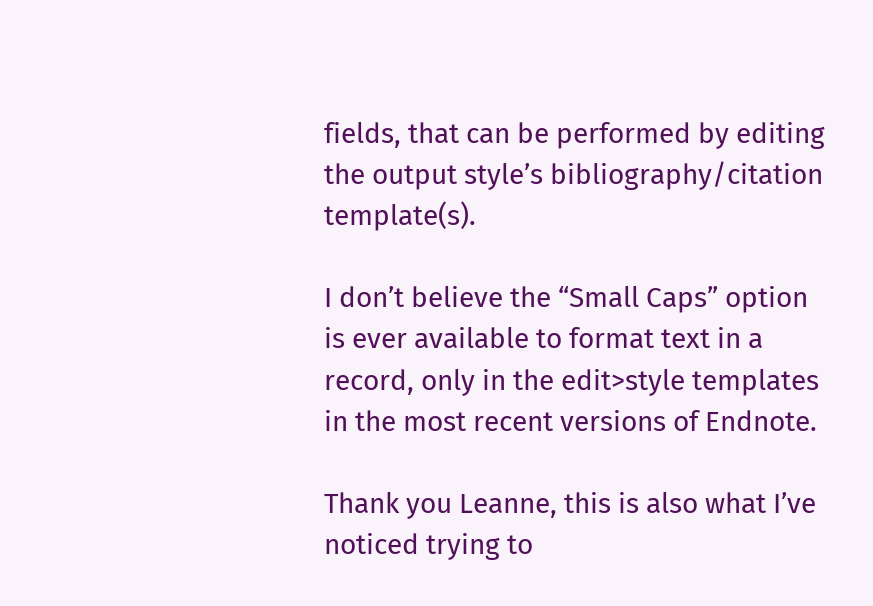fields, that can be performed by editing the output style’s bibliography/citation template(s).

I don’t believe the “Small Caps” option is ever available to format text in a record, only in the edit>style templates in the most recent versions of Endnote.

Thank you Leanne, this is also what I’ve noticed trying to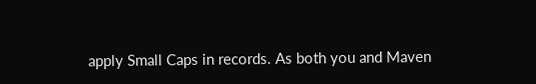apply Small Caps in records. As both you and Maven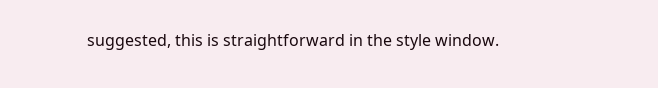suggested, this is straightforward in the style window.